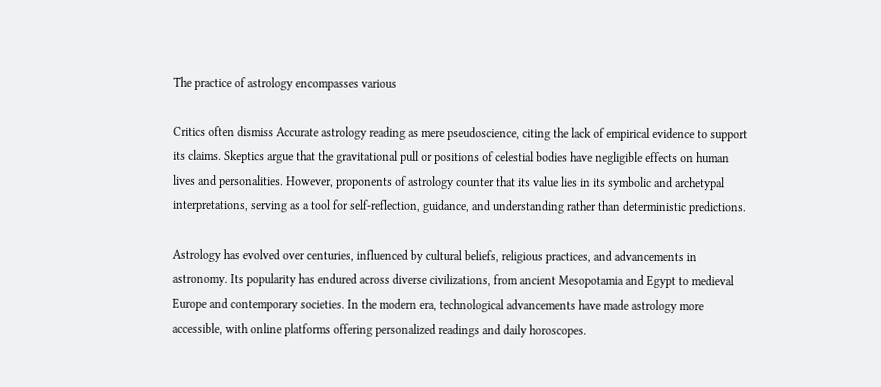The practice of astrology encompasses various

Critics often dismiss Accurate astrology reading as mere pseudoscience, citing the lack of empirical evidence to support its claims. Skeptics argue that the gravitational pull or positions of celestial bodies have negligible effects on human lives and personalities. However, proponents of astrology counter that its value lies in its symbolic and archetypal interpretations, serving as a tool for self-reflection, guidance, and understanding rather than deterministic predictions.

Astrology has evolved over centuries, influenced by cultural beliefs, religious practices, and advancements in astronomy. Its popularity has endured across diverse civilizations, from ancient Mesopotamia and Egypt to medieval Europe and contemporary societies. In the modern era, technological advancements have made astrology more accessible, with online platforms offering personalized readings and daily horoscopes.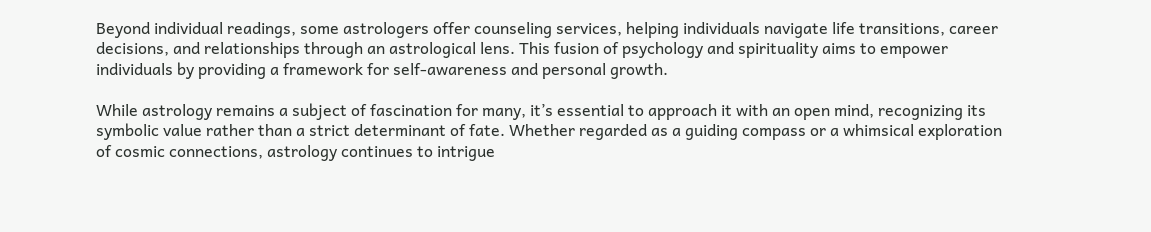Beyond individual readings, some astrologers offer counseling services, helping individuals navigate life transitions, career decisions, and relationships through an astrological lens. This fusion of psychology and spirituality aims to empower individuals by providing a framework for self-awareness and personal growth.

While astrology remains a subject of fascination for many, it’s essential to approach it with an open mind, recognizing its symbolic value rather than a strict determinant of fate. Whether regarded as a guiding compass or a whimsical exploration of cosmic connections, astrology continues to intrigue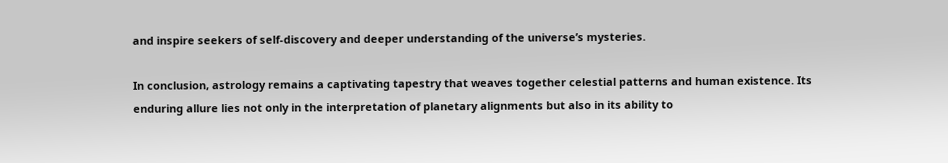and inspire seekers of self-discovery and deeper understanding of the universe’s mysteries.

In conclusion, astrology remains a captivating tapestry that weaves together celestial patterns and human existence. Its enduring allure lies not only in the interpretation of planetary alignments but also in its ability to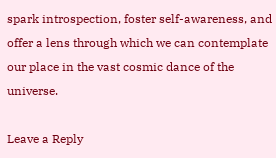spark introspection, foster self-awareness, and offer a lens through which we can contemplate our place in the vast cosmic dance of the universe.

Leave a Reply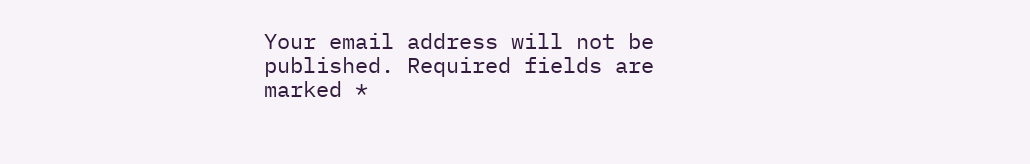Your email address will not be published. Required fields are marked *